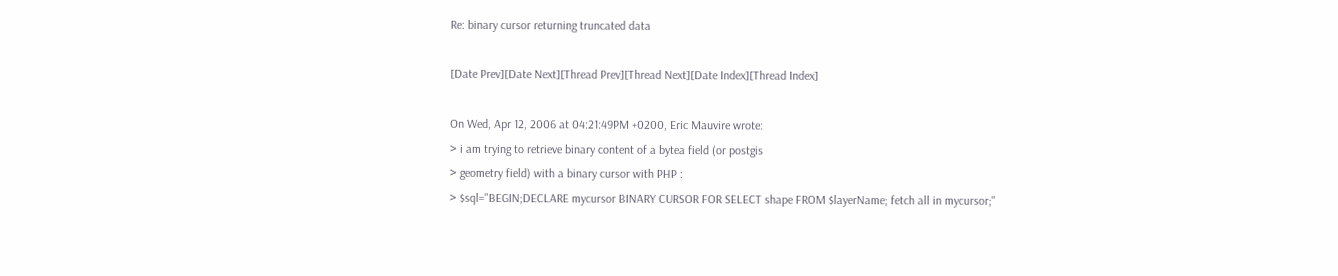Re: binary cursor returning truncated data

[Date Prev][Date Next][Thread Prev][Thread Next][Date Index][Thread Index]

On Wed, Apr 12, 2006 at 04:21:49PM +0200, Eric Mauvire wrote:
> i am trying to retrieve binary content of a bytea field (or postgis
> geometry field) with a binary cursor with PHP :
> $sql="BEGIN;DECLARE mycursor BINARY CURSOR FOR SELECT shape FROM $layerName; fetch all in mycursor;"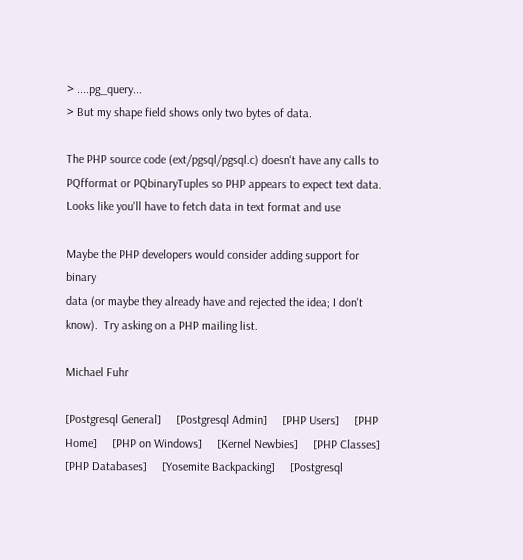> ....pg_query...
> But my shape field shows only two bytes of data.

The PHP source code (ext/pgsql/pgsql.c) doesn't have any calls to
PQfformat or PQbinaryTuples so PHP appears to expect text data.
Looks like you'll have to fetch data in text format and use

Maybe the PHP developers would consider adding support for binary
data (or maybe they already have and rejected the idea; I don't
know).  Try asking on a PHP mailing list.

Michael Fuhr

[Postgresql General]     [Postgresql Admin]     [PHP Users]     [PHP Home]     [PHP on Windows]     [Kernel Newbies]     [PHP Classes]     [PHP Databases]     [Yosemite Backpacking]     [Postgresql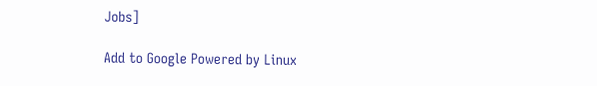Jobs]

Add to Google Powered by Linux